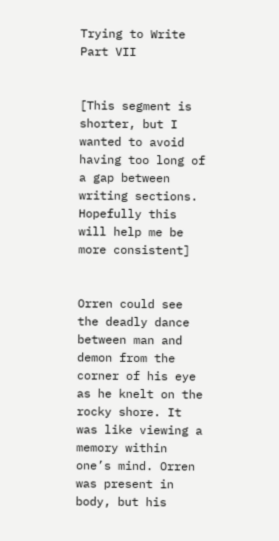Trying to Write Part VII


[This segment is shorter, but I wanted to avoid having too long of a gap between writing sections. Hopefully this will help me be more consistent]


Orren could see the deadly dance between man and demon from the corner of his eye as he knelt on the rocky shore. It was like viewing a memory within one’s mind. Orren was present in body, but his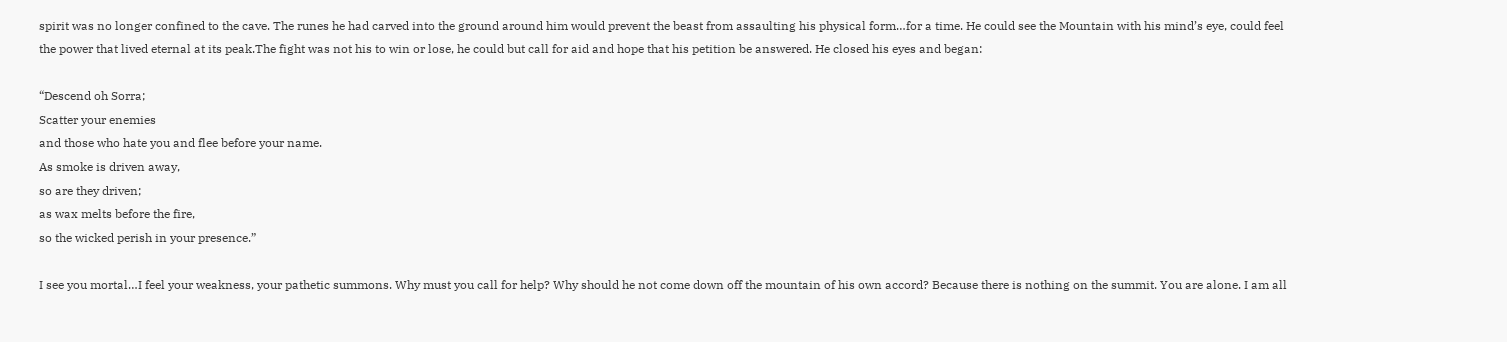spirit was no longer confined to the cave. The runes he had carved into the ground around him would prevent the beast from assaulting his physical form…for a time. He could see the Mountain with his mind’s eye, could feel the power that lived eternal at its peak.The fight was not his to win or lose, he could but call for aid and hope that his petition be answered. He closed his eyes and began:

“Descend oh Sorra;
Scatter your enemies
and those who hate you and flee before your name.
As smoke is driven away,
so are they driven;
as wax melts before the fire,
so the wicked perish in your presence.”

I see you mortal…I feel your weakness, your pathetic summons. Why must you call for help? Why should he not come down off the mountain of his own accord? Because there is nothing on the summit. You are alone. I am all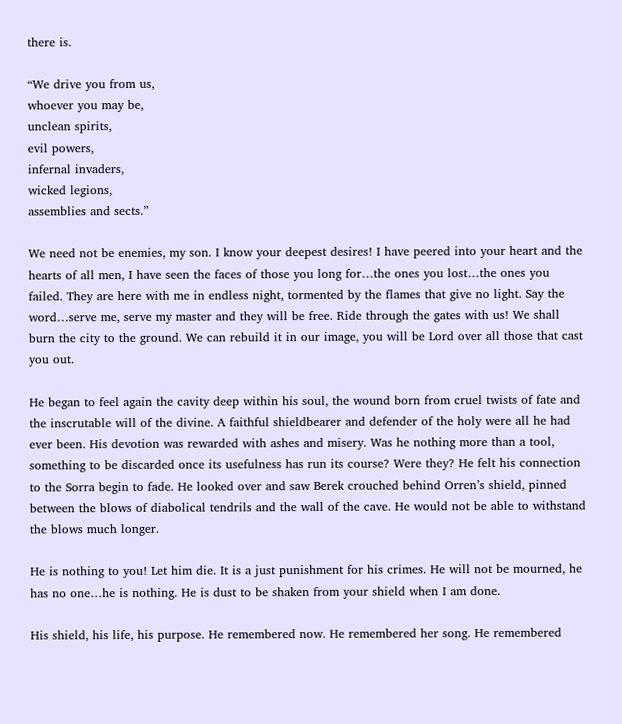there is.

“We drive you from us,
whoever you may be,
unclean spirits,
evil powers,
infernal invaders,
wicked legions,
assemblies and sects.”

We need not be enemies, my son. I know your deepest desires! I have peered into your heart and the hearts of all men, I have seen the faces of those you long for…the ones you lost…the ones you failed. They are here with me in endless night, tormented by the flames that give no light. Say the word…serve me, serve my master and they will be free. Ride through the gates with us! We shall burn the city to the ground. We can rebuild it in our image, you will be Lord over all those that cast you out.

He began to feel again the cavity deep within his soul, the wound born from cruel twists of fate and the inscrutable will of the divine. A faithful shieldbearer and defender of the holy were all he had ever been. His devotion was rewarded with ashes and misery. Was he nothing more than a tool, something to be discarded once its usefulness has run its course? Were they? He felt his connection to the Sorra begin to fade. He looked over and saw Berek crouched behind Orren’s shield, pinned between the blows of diabolical tendrils and the wall of the cave. He would not be able to withstand the blows much longer.

He is nothing to you! Let him die. It is a just punishment for his crimes. He will not be mourned, he has no one…he is nothing. He is dust to be shaken from your shield when I am done.

His shield, his life, his purpose. He remembered now. He remembered her song. He remembered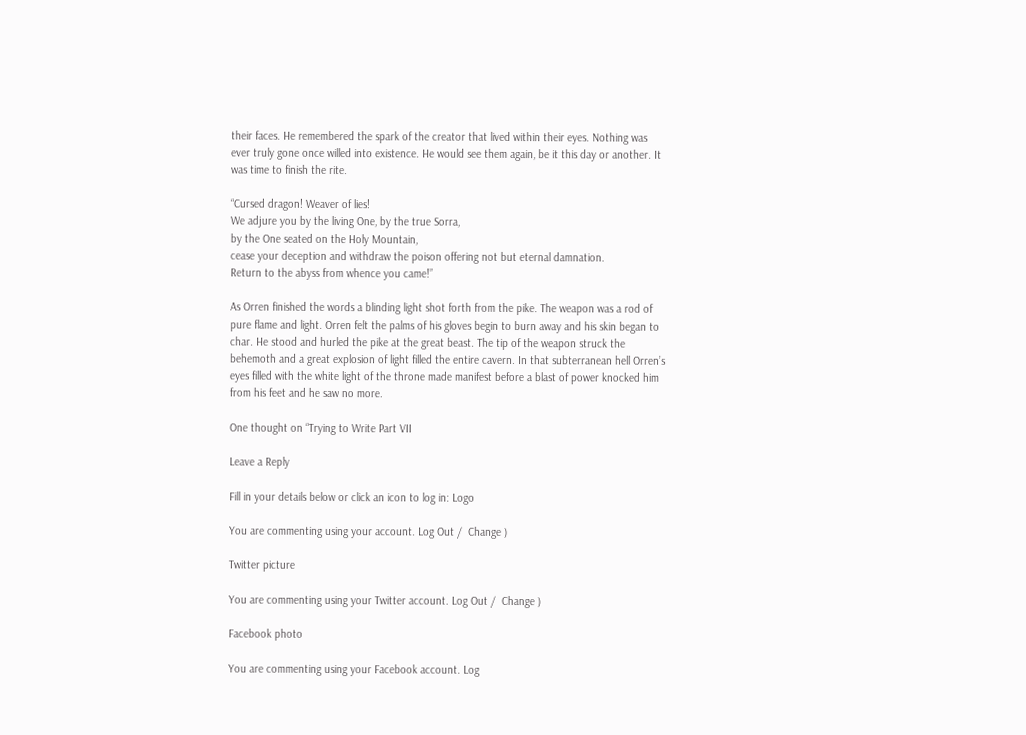their faces. He remembered the spark of the creator that lived within their eyes. Nothing was ever truly gone once willed into existence. He would see them again, be it this day or another. It was time to finish the rite.

“Cursed dragon! Weaver of lies!
We adjure you by the living One, by the true Sorra,
by the One seated on the Holy Mountain,
cease your deception and withdraw the poison offering not but eternal damnation.
Return to the abyss from whence you came!”

As Orren finished the words a blinding light shot forth from the pike. The weapon was a rod of pure flame and light. Orren felt the palms of his gloves begin to burn away and his skin began to char. He stood and hurled the pike at the great beast. The tip of the weapon struck the behemoth and a great explosion of light filled the entire cavern. In that subterranean hell Orren’s eyes filled with the white light of the throne made manifest before a blast of power knocked him from his feet and he saw no more.

One thought on “Trying to Write Part VII

Leave a Reply

Fill in your details below or click an icon to log in: Logo

You are commenting using your account. Log Out /  Change )

Twitter picture

You are commenting using your Twitter account. Log Out /  Change )

Facebook photo

You are commenting using your Facebook account. Log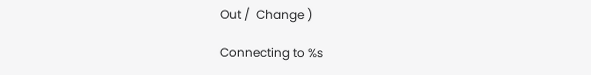Out /  Change )

Connecting to %s